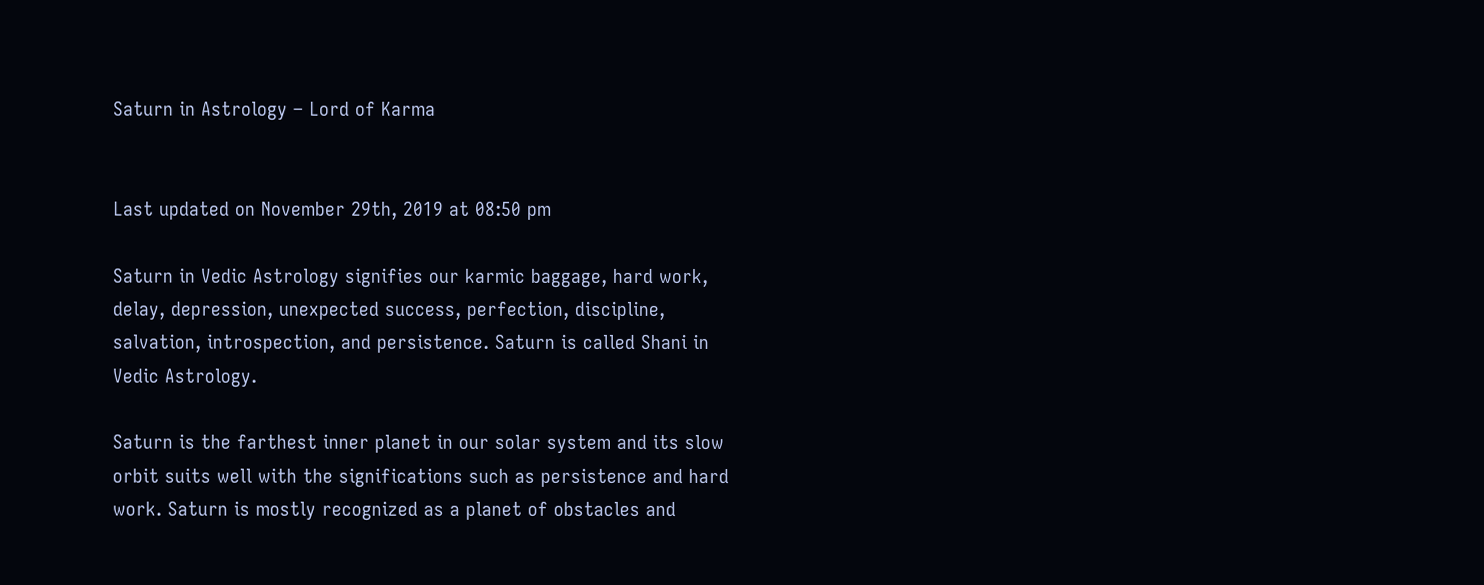Saturn in Astrology – Lord of Karma


Last updated on November 29th, 2019 at 08:50 pm

Saturn in Vedic Astrology signifies our karmic baggage, hard work, delay, depression, unexpected success, perfection, discipline, salvation, introspection, and persistence. Saturn is called Shani in Vedic Astrology.

Saturn is the farthest inner planet in our solar system and its slow orbit suits well with the significations such as persistence and hard work. Saturn is mostly recognized as a planet of obstacles and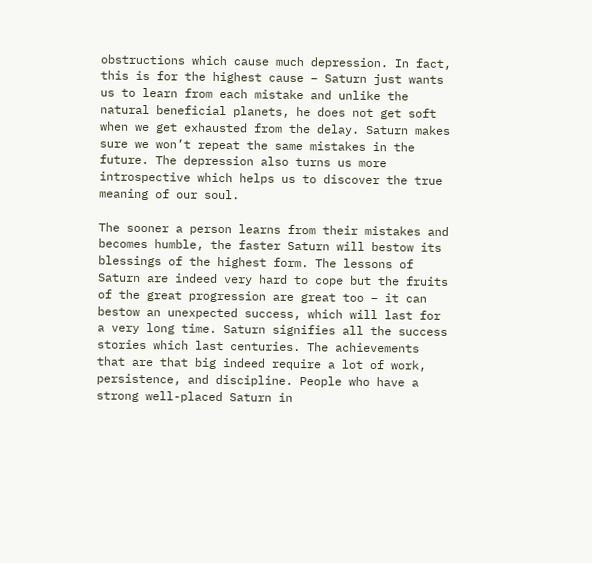obstructions which cause much depression. In fact, this is for the highest cause – Saturn just wants us to learn from each mistake and unlike the natural beneficial planets, he does not get soft when we get exhausted from the delay. Saturn makes sure we won’t repeat the same mistakes in the future. The depression also turns us more introspective which helps us to discover the true meaning of our soul.

The sooner a person learns from their mistakes and becomes humble, the faster Saturn will bestow its blessings of the highest form. The lessons of Saturn are indeed very hard to cope but the fruits of the great progression are great too – it can bestow an unexpected success, which will last for a very long time. Saturn signifies all the success stories which last centuries. The achievements that are that big indeed require a lot of work, persistence, and discipline. People who have a strong well-placed Saturn in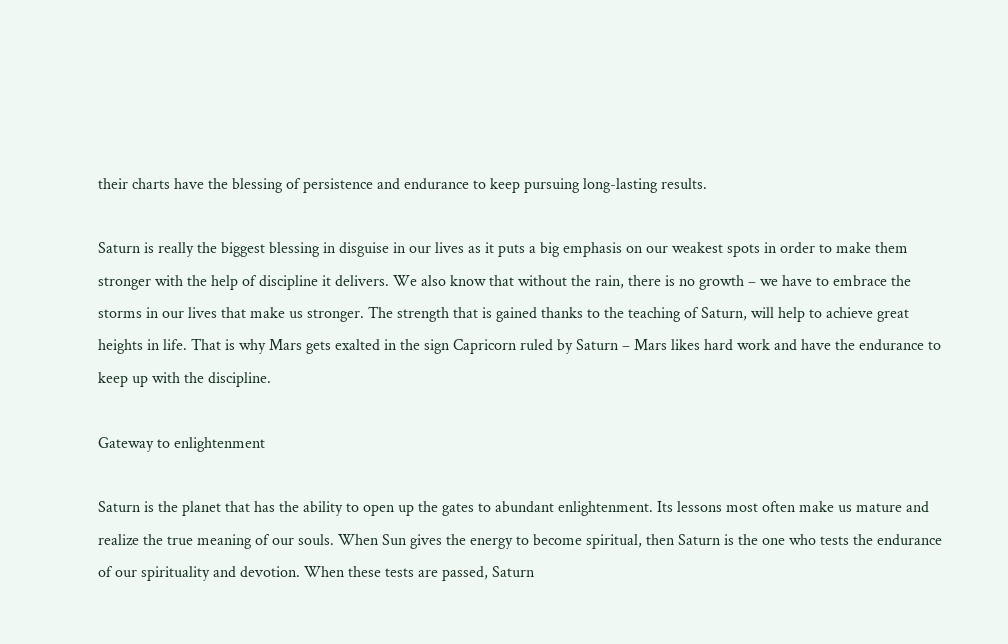their charts have the blessing of persistence and endurance to keep pursuing long-lasting results.

Saturn is really the biggest blessing in disguise in our lives as it puts a big emphasis on our weakest spots in order to make them stronger with the help of discipline it delivers. We also know that without the rain, there is no growth – we have to embrace the storms in our lives that make us stronger. The strength that is gained thanks to the teaching of Saturn, will help to achieve great heights in life. That is why Mars gets exalted in the sign Capricorn ruled by Saturn – Mars likes hard work and have the endurance to keep up with the discipline.

Gateway to enlightenment

Saturn is the planet that has the ability to open up the gates to abundant enlightenment. Its lessons most often make us mature and realize the true meaning of our souls. When Sun gives the energy to become spiritual, then Saturn is the one who tests the endurance of our spirituality and devotion. When these tests are passed, Saturn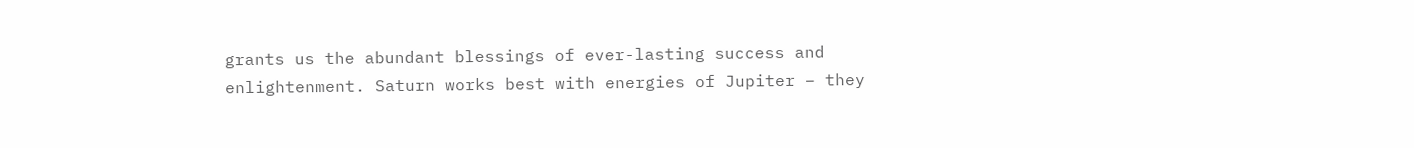grants us the abundant blessings of ever-lasting success and enlightenment. Saturn works best with energies of Jupiter – they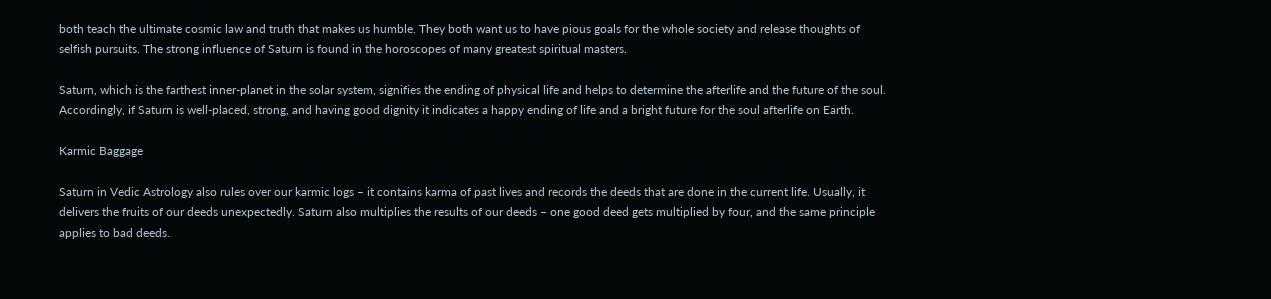both teach the ultimate cosmic law and truth that makes us humble. They both want us to have pious goals for the whole society and release thoughts of selfish pursuits. The strong influence of Saturn is found in the horoscopes of many greatest spiritual masters.

Saturn, which is the farthest inner-planet in the solar system, signifies the ending of physical life and helps to determine the afterlife and the future of the soul. Accordingly, if Saturn is well-placed, strong, and having good dignity it indicates a happy ending of life and a bright future for the soul afterlife on Earth.

Karmic Baggage

Saturn in Vedic Astrology also rules over our karmic logs – it contains karma of past lives and records the deeds that are done in the current life. Usually, it delivers the fruits of our deeds unexpectedly. Saturn also multiplies the results of our deeds – one good deed gets multiplied by four, and the same principle applies to bad deeds.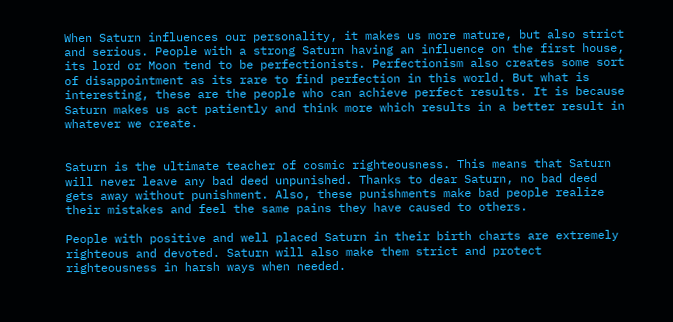When Saturn influences our personality, it makes us more mature, but also strict and serious. People with a strong Saturn having an influence on the first house, its lord or Moon tend to be perfectionists. Perfectionism also creates some sort of disappointment as its rare to find perfection in this world. But what is interesting, these are the people who can achieve perfect results. It is because Saturn makes us act patiently and think more which results in a better result in whatever we create.


Saturn is the ultimate teacher of cosmic righteousness. This means that Saturn will never leave any bad deed unpunished. Thanks to dear Saturn, no bad deed gets away without punishment. Also, these punishments make bad people realize their mistakes and feel the same pains they have caused to others.

People with positive and well placed Saturn in their birth charts are extremely righteous and devoted. Saturn will also make them strict and protect righteousness in harsh ways when needed.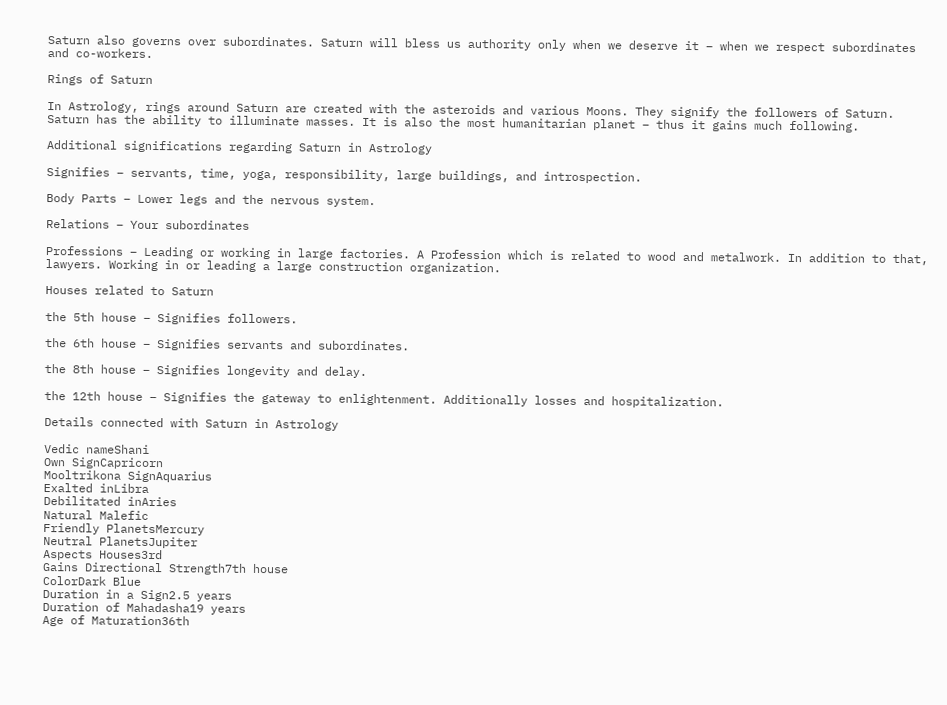Saturn also governs over subordinates. Saturn will bless us authority only when we deserve it – when we respect subordinates and co-workers.

Rings of Saturn

In Astrology, rings around Saturn are created with the asteroids and various Moons. They signify the followers of Saturn. Saturn has the ability to illuminate masses. It is also the most humanitarian planet – thus it gains much following.

Additional significations regarding Saturn in Astrology

Signifies – servants, time, yoga, responsibility, large buildings, and introspection.

Body Parts – Lower legs and the nervous system.

Relations – Your subordinates

Professions – Leading or working in large factories. A Profession which is related to wood and metalwork. In addition to that, lawyers. Working in or leading a large construction organization.

Houses related to Saturn

the 5th house – Signifies followers.

the 6th house – Signifies servants and subordinates.

the 8th house – Signifies longevity and delay.

the 12th house – Signifies the gateway to enlightenment. Additionally losses and hospitalization.

Details connected with Saturn in Astrology

Vedic nameShani
Own SignCapricorn
Mooltrikona SignAquarius
Exalted inLibra
Debilitated inAries
Natural Malefic
Friendly PlanetsMercury
Neutral PlanetsJupiter
Aspects Houses3rd
Gains Directional Strength7th house
ColorDark Blue
Duration in a Sign2.5 years
Duration of Mahadasha19 years
Age of Maturation36th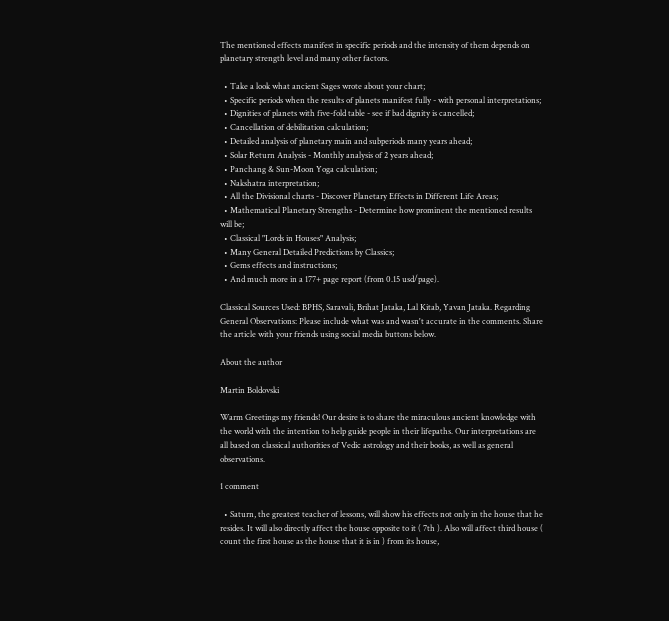The mentioned effects manifest in specific periods and the intensity of them depends on planetary strength level and many other factors.

  • Take a look what ancient Sages wrote about your chart;
  • Specific periods when the results of planets manifest fully - with personal interpretations;
  • Dignities of planets with five-fold table - see if bad dignity is cancelled;
  • Cancellation of debilitation calculation;
  • Detailed analysis of planetary main and subperiods many years ahead;
  • Solar Return Analysis - Monthly analysis of 2 years ahead;
  • Panchang & Sun-Moon Yoga calculation;
  • Nakshatra interpretation;
  • All the Divisional charts - Discover Planetary Effects in Different Life Areas;
  • Mathematical Planetary Strengths - Determine how prominent the mentioned results will be;
  • Classical "Lords in Houses" Analysis;
  • Many General Detailed Predictions by Classics;
  • Gems effects and instructions;
  • And much more in a 177+ page report (from 0.15 usd/page).

Classical Sources Used: BPHS, Saravali, Brihat Jataka, Lal Kitab, Yavan Jataka. Regarding General Observations: Please include what was and wasn't accurate in the comments. Share the article with your friends using social media buttons below.

About the author

Martin Boldovski

Warm Greetings my friends! Our desire is to share the miraculous ancient knowledge with the world with the intention to help guide people in their lifepaths. Our interpretations are all based on classical authorities of Vedic astrology and their books, as well as general observations.

1 comment

  • Saturn, the greatest teacher of lessons, will show his effects not only in the house that he resides. It will also directly affect the house opposite to it ( 7th ). Also will affect third house ( count the first house as the house that it is in ) from its house,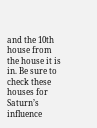and the 10th house from the house it is in. Be sure to check these houses for Saturn’s influence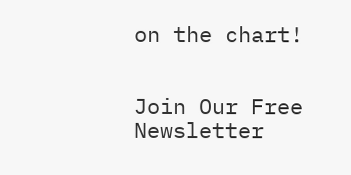on the chart!


Join Our Free Newsletter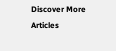Discover More Articles